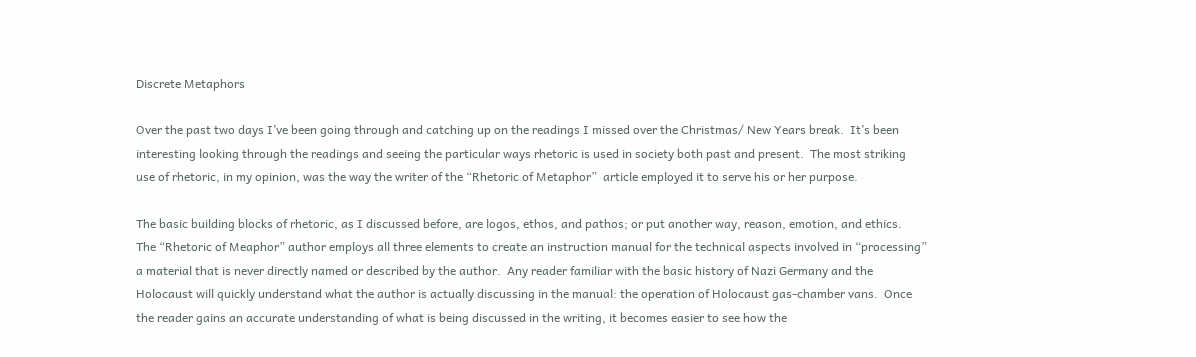Discrete Metaphors

Over the past two days I’ve been going through and catching up on the readings I missed over the Christmas/ New Years break.  It’s been interesting looking through the readings and seeing the particular ways rhetoric is used in society both past and present.  The most striking use of rhetoric, in my opinion, was the way the writer of the “Rhetoric of Metaphor”  article employed it to serve his or her purpose.

The basic building blocks of rhetoric, as I discussed before, are logos, ethos, and pathos; or put another way, reason, emotion, and ethics.  The “Rhetoric of Meaphor” author employs all three elements to create an instruction manual for the technical aspects involved in “processing” a material that is never directly named or described by the author.  Any reader familiar with the basic history of Nazi Germany and the Holocaust will quickly understand what the author is actually discussing in the manual: the operation of Holocaust gas-chamber vans.  Once the reader gains an accurate understanding of what is being discussed in the writing, it becomes easier to see how the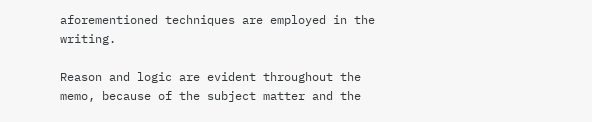aforementioned techniques are employed in the writing.

Reason and logic are evident throughout the memo, because of the subject matter and the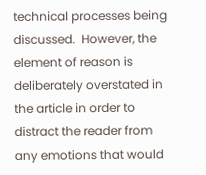technical processes being discussed.  However, the element of reason is deliberately overstated in the article in order to distract the reader from any emotions that would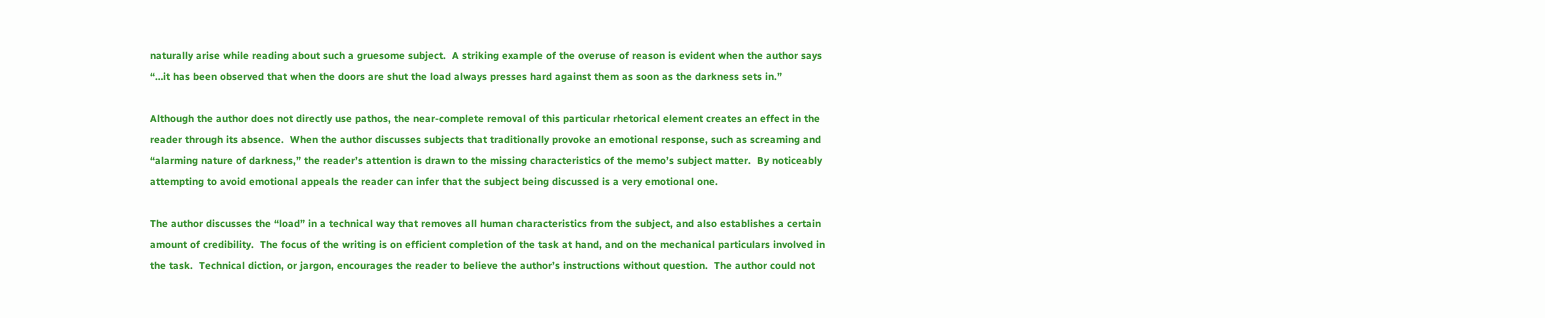naturally arise while reading about such a gruesome subject.  A striking example of the overuse of reason is evident when the author says “…it has been observed that when the doors are shut the load always presses hard against them as soon as the darkness sets in.”

Although the author does not directly use pathos, the near-complete removal of this particular rhetorical element creates an effect in the reader through its absence.  When the author discusses subjects that traditionally provoke an emotional response, such as screaming and “alarming nature of darkness,” the reader’s attention is drawn to the missing characteristics of the memo’s subject matter.  By noticeably attempting to avoid emotional appeals the reader can infer that the subject being discussed is a very emotional one.

The author discusses the “load” in a technical way that removes all human characteristics from the subject, and also establishes a certain amount of credibility.  The focus of the writing is on efficient completion of the task at hand, and on the mechanical particulars involved in the task.  Technical diction, or jargon, encourages the reader to believe the author’s instructions without question.  The author could not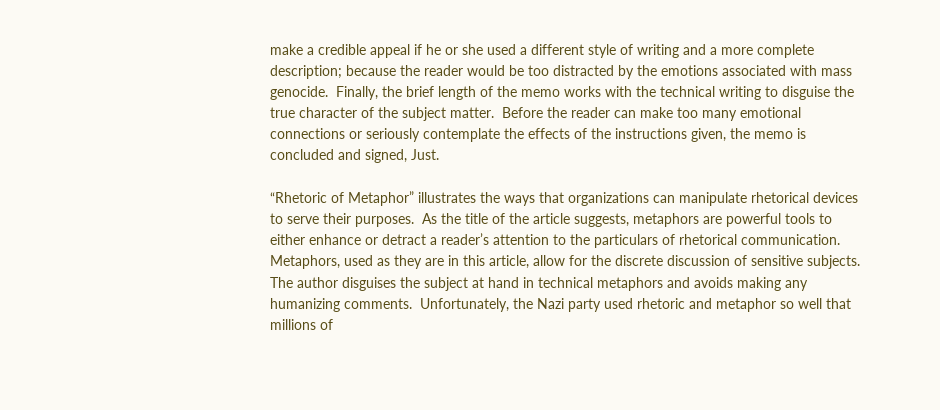make a credible appeal if he or she used a different style of writing and a more complete description; because the reader would be too distracted by the emotions associated with mass genocide.  Finally, the brief length of the memo works with the technical writing to disguise the true character of the subject matter.  Before the reader can make too many emotional connections or seriously contemplate the effects of the instructions given, the memo is concluded and signed, Just.

“Rhetoric of Metaphor” illustrates the ways that organizations can manipulate rhetorical devices to serve their purposes.  As the title of the article suggests, metaphors are powerful tools to either enhance or detract a reader’s attention to the particulars of rhetorical communication.  Metaphors, used as they are in this article, allow for the discrete discussion of sensitive subjects.  The author disguises the subject at hand in technical metaphors and avoids making any humanizing comments.  Unfortunately, the Nazi party used rhetoric and metaphor so well that millions of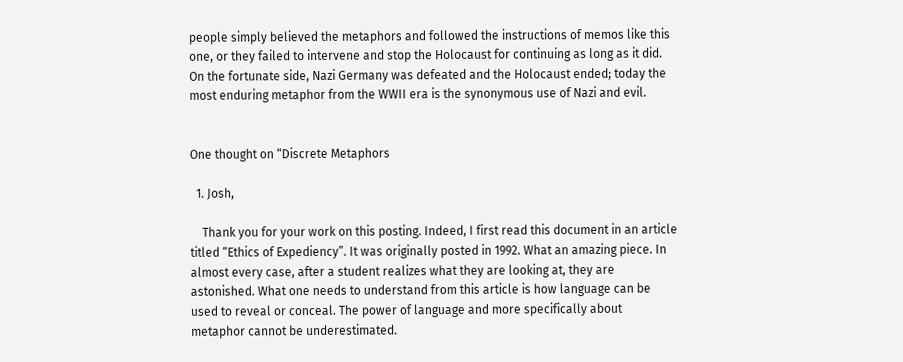people simply believed the metaphors and followed the instructions of memos like this one, or they failed to intervene and stop the Holocaust for continuing as long as it did.  On the fortunate side, Nazi Germany was defeated and the Holocaust ended; today the most enduring metaphor from the WWII era is the synonymous use of Nazi and evil.


One thought on “Discrete Metaphors

  1. Josh,

    Thank you for your work on this posting. Indeed, I first read this document in an article titled “Ethics of Expediency”. It was originally posted in 1992. What an amazing piece. In almost every case, after a student realizes what they are looking at, they are astonished. What one needs to understand from this article is how language can be used to reveal or conceal. The power of language and more specifically about metaphor cannot be underestimated.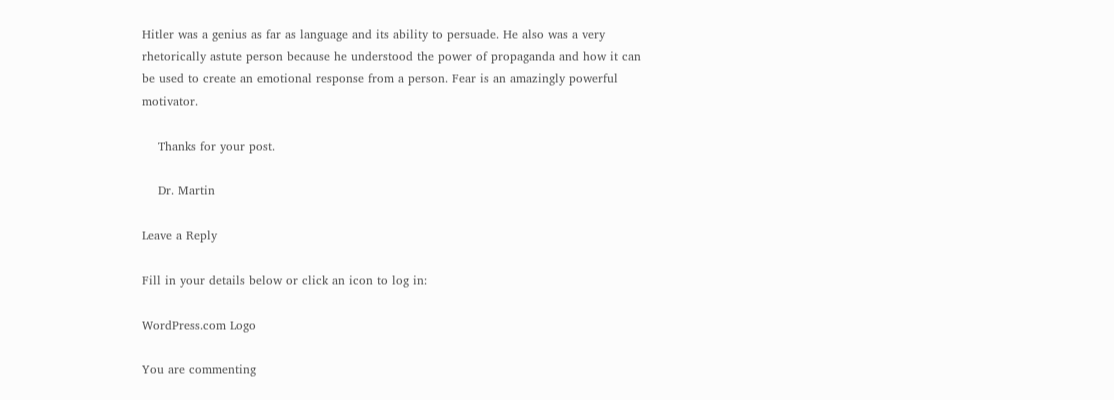Hitler was a genius as far as language and its ability to persuade. He also was a very rhetorically astute person because he understood the power of propaganda and how it can be used to create an emotional response from a person. Fear is an amazingly powerful motivator.

    Thanks for your post.

    Dr. Martin

Leave a Reply

Fill in your details below or click an icon to log in:

WordPress.com Logo

You are commenting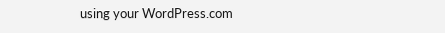using your WordPress.com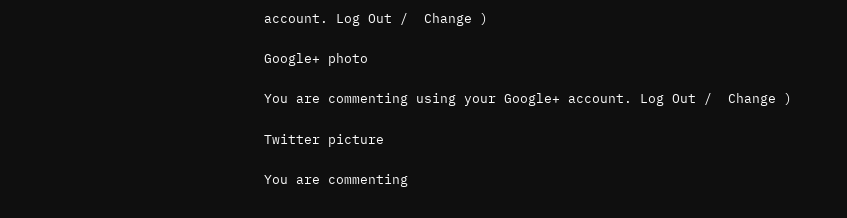account. Log Out /  Change )

Google+ photo

You are commenting using your Google+ account. Log Out /  Change )

Twitter picture

You are commenting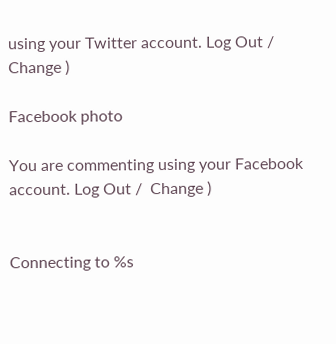using your Twitter account. Log Out /  Change )

Facebook photo

You are commenting using your Facebook account. Log Out /  Change )


Connecting to %s